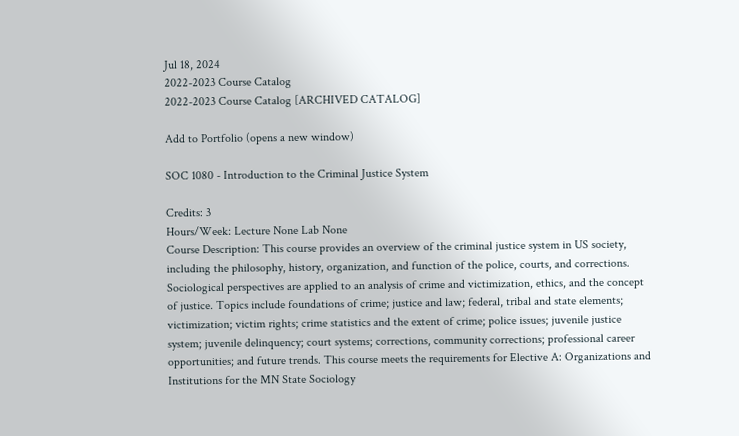Jul 18, 2024
2022-2023 Course Catalog
2022-2023 Course Catalog [ARCHIVED CATALOG]

Add to Portfolio (opens a new window)

SOC 1080 - Introduction to the Criminal Justice System

Credits: 3
Hours/Week: Lecture None Lab None
Course Description: This course provides an overview of the criminal justice system in US society, including the philosophy, history, organization, and function of the police, courts, and corrections. Sociological perspectives are applied to an analysis of crime and victimization, ethics, and the concept of justice. Topics include foundations of crime; justice and law; federal, tribal and state elements; victimization; victim rights; crime statistics and the extent of crime; police issues; juvenile justice system; juvenile delinquency; court systems; corrections, community corrections; professional career opportunities; and future trends. This course meets the requirements for Elective A: Organizations and Institutions for the MN State Sociology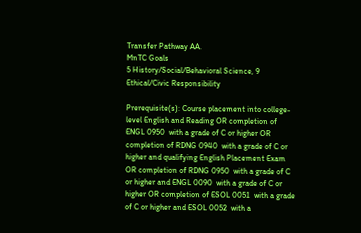Transfer Pathway AA.
MnTC Goals
5 History/Social/Behavioral Science, 9 Ethical/Civic Responsibility

Prerequisite(s): Course placement into college-level English and Reading OR completion of ENGL 0950  with a grade of C or higher OR completion of RDNG 0940  with a grade of C or higher and qualifying English Placement Exam OR completion of RDNG 0950  with a grade of C or higher and ENGL 0090  with a grade of C or higher OR completion of ESOL 0051  with a grade of C or higher and ESOL 0052  with a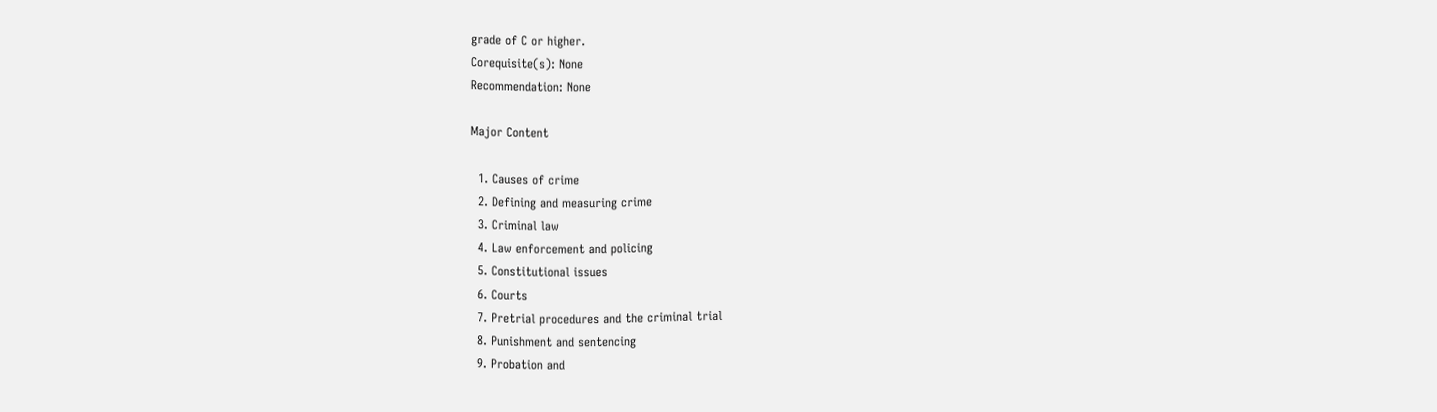grade of C or higher.
Corequisite(s): None
Recommendation: None

Major Content

  1. Causes of crime
  2. Defining and measuring crime
  3. Criminal law
  4. Law enforcement and policing
  5. Constitutional issues
  6. Courts
  7. Pretrial procedures and the criminal trial
  8. Punishment and sentencing
  9. Probation and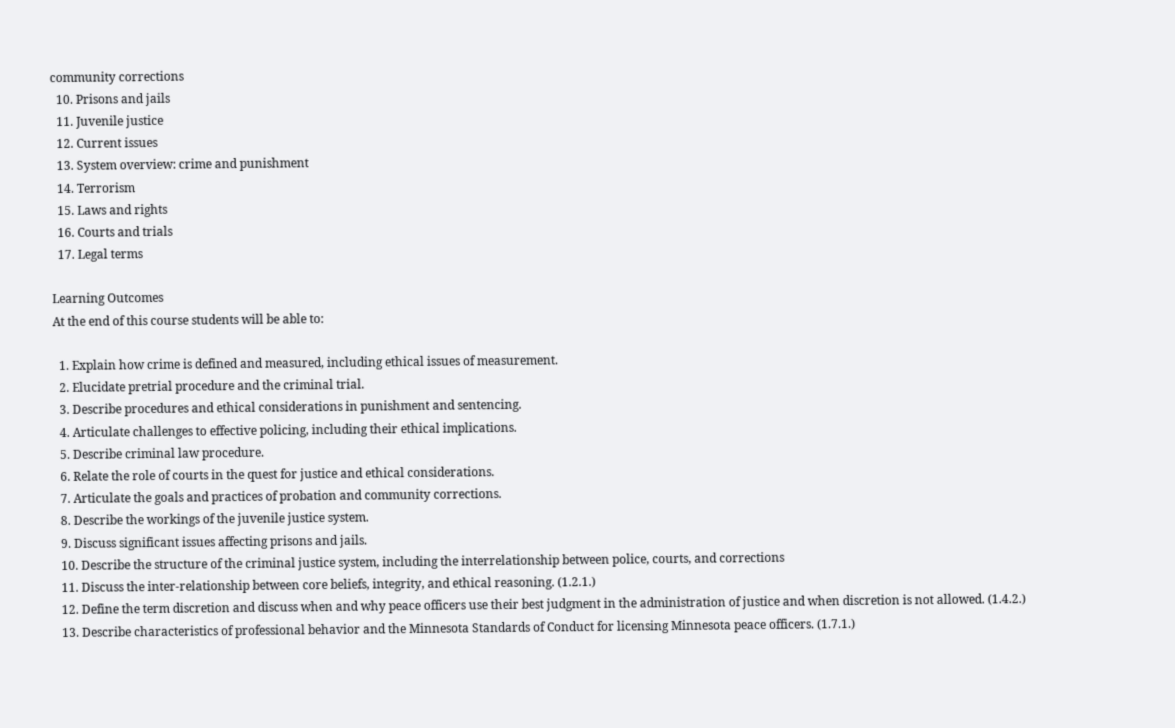community corrections
  10. Prisons and jails
  11. Juvenile justice
  12. Current issues
  13. System overview: crime and punishment
  14. Terrorism
  15. Laws and rights
  16. Courts and trials
  17. Legal terms

Learning Outcomes
At the end of this course students will be able to:

  1. Explain how crime is defined and measured, including ethical issues of measurement.
  2. Elucidate pretrial procedure and the criminal trial.
  3. Describe procedures and ethical considerations in punishment and sentencing.
  4. Articulate challenges to effective policing, including their ethical implications.
  5. Describe criminal law procedure.
  6. Relate the role of courts in the quest for justice and ethical considerations.
  7. Articulate the goals and practices of probation and community corrections.
  8. Describe the workings of the juvenile justice system.
  9. Discuss significant issues affecting prisons and jails.
  10. Describe the structure of the criminal justice system, including the interrelationship between police, courts, and corrections
  11. Discuss the inter-relationship between core beliefs, integrity, and ethical reasoning. (1.2.1.)
  12. Define the term discretion and discuss when and why peace officers use their best judgment in the administration of justice and when discretion is not allowed. (1.4.2.)
  13. Describe characteristics of professional behavior and the Minnesota Standards of Conduct for licensing Minnesota peace officers. (1.7.1.)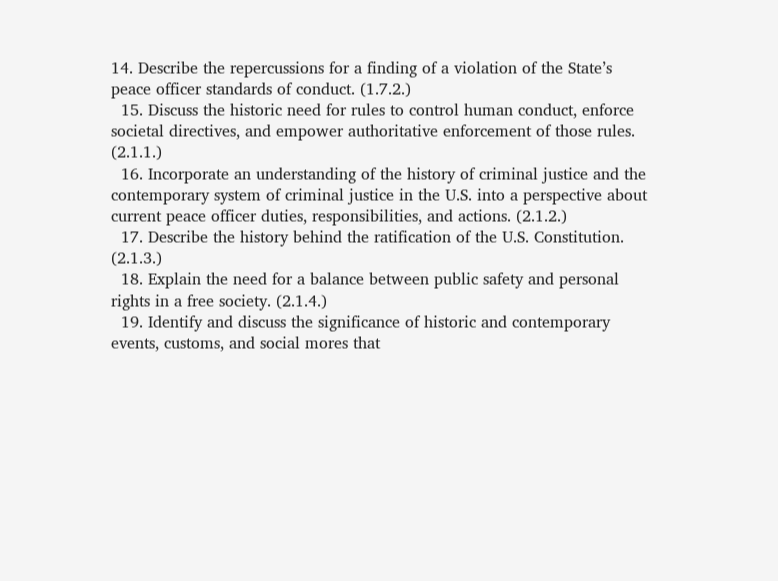14. Describe the repercussions for a finding of a violation of the State’s peace officer standards of conduct. (1.7.2.)
  15. Discuss the historic need for rules to control human conduct, enforce societal directives, and empower authoritative enforcement of those rules. (2.1.1.)
  16. Incorporate an understanding of the history of criminal justice and the contemporary system of criminal justice in the U.S. into a perspective about current peace officer duties, responsibilities, and actions. (2.1.2.)
  17. Describe the history behind the ratification of the U.S. Constitution. (2.1.3.)
  18. Explain the need for a balance between public safety and personal rights in a free society. (2.1.4.)
  19. Identify and discuss the significance of historic and contemporary events, customs, and social mores that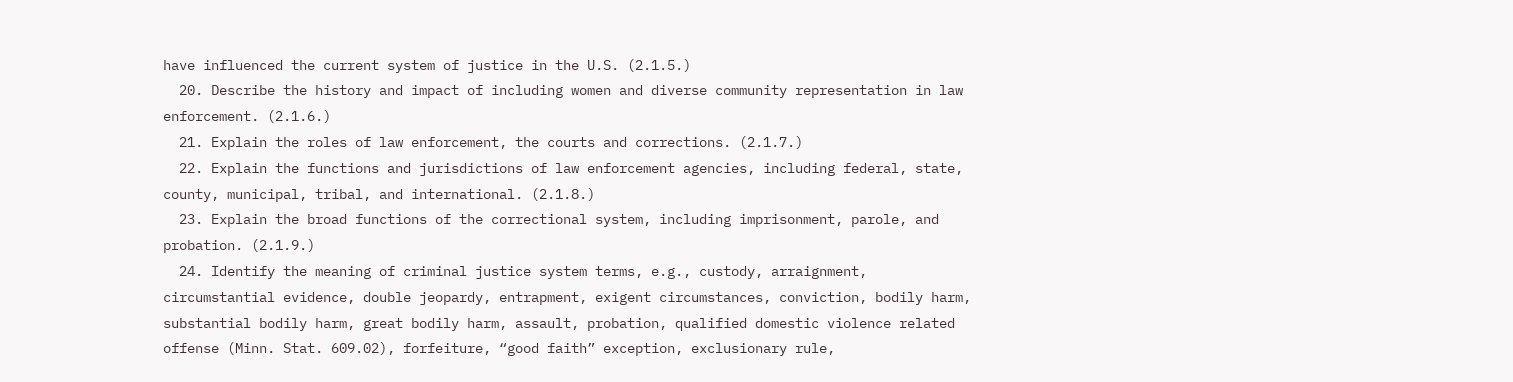have influenced the current system of justice in the U.S. (2.1.5.)
  20. Describe the history and impact of including women and diverse community representation in law enforcement. (2.1.6.)
  21. Explain the roles of law enforcement, the courts and corrections. (2.1.7.)
  22. Explain the functions and jurisdictions of law enforcement agencies, including federal, state, county, municipal, tribal, and international. (2.1.8.)
  23. Explain the broad functions of the correctional system, including imprisonment, parole, and probation. (2.1.9.)
  24. Identify the meaning of criminal justice system terms, e.g., custody, arraignment, circumstantial evidence, double jeopardy, entrapment, exigent circumstances, conviction, bodily harm, substantial bodily harm, great bodily harm, assault, probation, qualified domestic violence related offense (Minn. Stat. 609.02), forfeiture, “good faith” exception, exclusionary rule,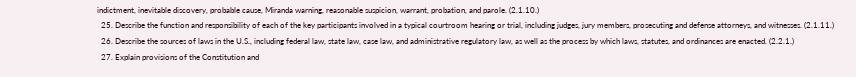indictment, inevitable discovery, probable cause, Miranda warning, reasonable suspicion, warrant, probation, and parole. (2.1.10.)
  25. Describe the function and responsibility of each of the key participants involved in a typical courtroom hearing or trial, including judges, jury members, prosecuting and defense attorneys, and witnesses. (2.1.11.)
  26. Describe the sources of laws in the U.S., including federal law, state law, case law, and administrative regulatory law, as well as the process by which laws, statutes, and ordinances are enacted. (2.2.1.)
  27. Explain provisions of the Constitution and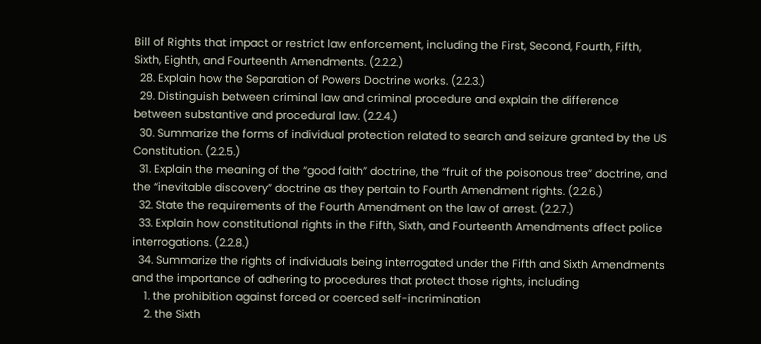Bill of Rights that impact or restrict law enforcement, including the First, Second, Fourth, Fifth, Sixth, Eighth, and Fourteenth Amendments. (2.2.2.)
  28. Explain how the Separation of Powers Doctrine works. (2.2.3.)
  29. Distinguish between criminal law and criminal procedure and explain the difference between substantive and procedural law. (2.2.4.)
  30. Summarize the forms of individual protection related to search and seizure granted by the US Constitution. (2.2.5.)
  31. Explain the meaning of the “good faith” doctrine, the “fruit of the poisonous tree” doctrine, and the “inevitable discovery” doctrine as they pertain to Fourth Amendment rights. (2.2.6.)
  32. State the requirements of the Fourth Amendment on the law of arrest. (2.2.7.)
  33. Explain how constitutional rights in the Fifth, Sixth, and Fourteenth Amendments affect police interrogations. (2.2.8.)
  34. Summarize the rights of individuals being interrogated under the Fifth and Sixth Amendments and the importance of adhering to procedures that protect those rights, including
    1. the prohibition against forced or coerced self-incrimination
    2. the Sixth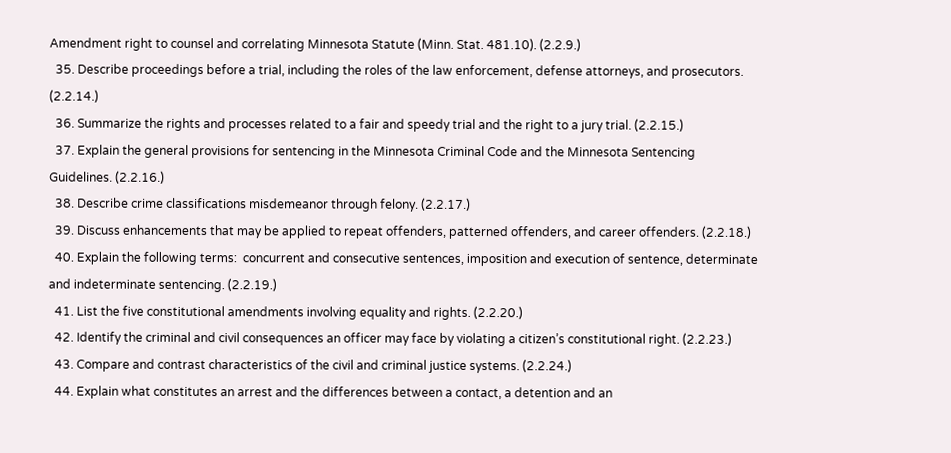Amendment right to counsel and correlating Minnesota Statute (Minn. Stat. 481.10). (2.2.9.)
  35. Describe proceedings before a trial, including the roles of the law enforcement, defense attorneys, and prosecutors. (2.2.14.)
  36. Summarize the rights and processes related to a fair and speedy trial and the right to a jury trial. (2.2.15.)
  37. Explain the general provisions for sentencing in the Minnesota Criminal Code and the Minnesota Sentencing Guidelines. (2.2.16.)
  38. Describe crime classifications misdemeanor through felony. (2.2.17.)
  39. Discuss enhancements that may be applied to repeat offenders, patterned offenders, and career offenders. (2.2.18.)
  40. Explain the following terms:  concurrent and consecutive sentences, imposition and execution of sentence, determinate and indeterminate sentencing. (2.2.19.)
  41. List the five constitutional amendments involving equality and rights. (2.2.20.)
  42. Identify the criminal and civil consequences an officer may face by violating a citizen’s constitutional right. (2.2.23.)
  43. Compare and contrast characteristics of the civil and criminal justice systems. (2.2.24.)
  44. Explain what constitutes an arrest and the differences between a contact, a detention and an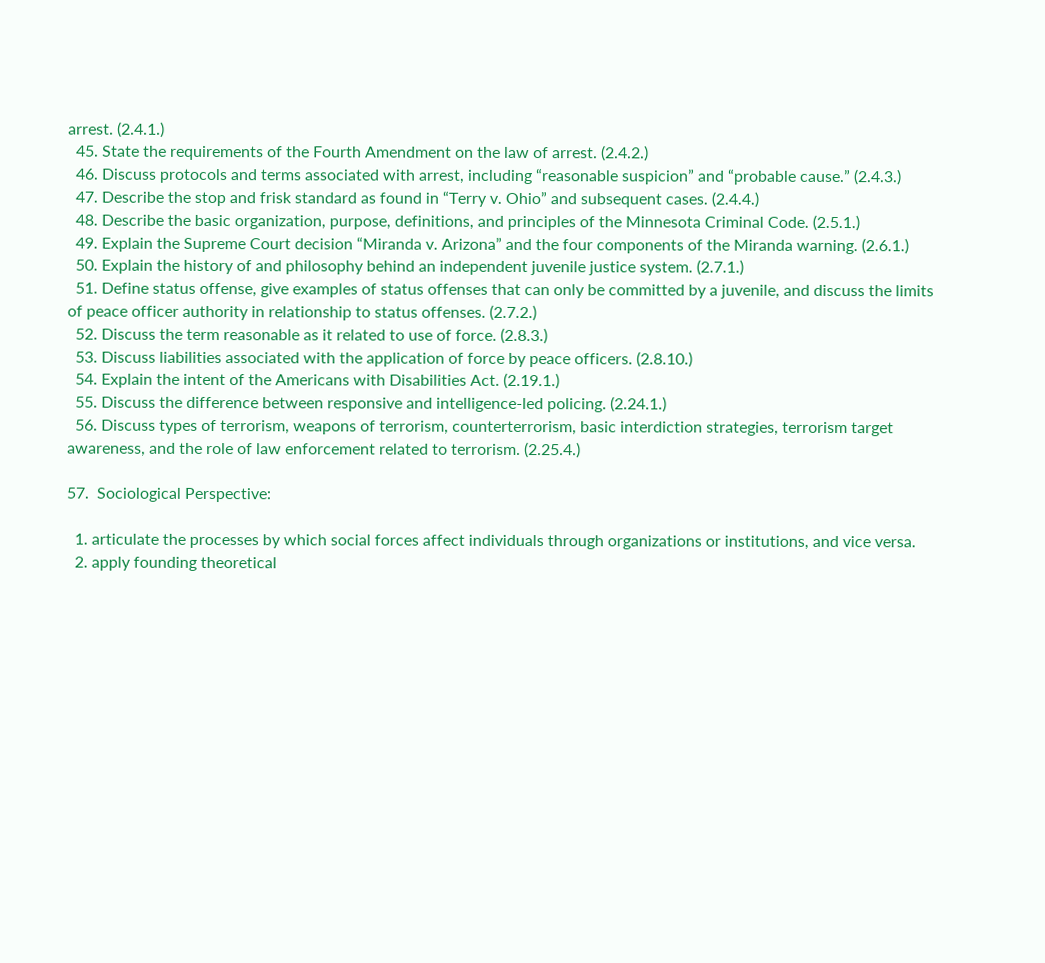arrest. (2.4.1.)
  45. State the requirements of the Fourth Amendment on the law of arrest. (2.4.2.)
  46. Discuss protocols and terms associated with arrest, including “reasonable suspicion” and “probable cause.” (2.4.3.)
  47. Describe the stop and frisk standard as found in “Terry v. Ohio” and subsequent cases. (2.4.4.)
  48. Describe the basic organization, purpose, definitions, and principles of the Minnesota Criminal Code. (2.5.1.)
  49. Explain the Supreme Court decision “Miranda v. Arizona” and the four components of the Miranda warning. (2.6.1.)
  50. Explain the history of and philosophy behind an independent juvenile justice system. (2.7.1.)
  51. Define status offense, give examples of status offenses that can only be committed by a juvenile, and discuss the limits of peace officer authority in relationship to status offenses. (2.7.2.)
  52. Discuss the term reasonable as it related to use of force. (2.8.3.)
  53. Discuss liabilities associated with the application of force by peace officers. (2.8.10.)
  54. Explain the intent of the Americans with Disabilities Act. (2.19.1.)
  55. Discuss the difference between responsive and intelligence-led policing. (2.24.1.)
  56. Discuss types of terrorism, weapons of terrorism, counterterrorism, basic interdiction strategies, terrorism target awareness, and the role of law enforcement related to terrorism. (2.25.4.)

57.  Sociological Perspective:

  1. articulate the processes by which social forces affect individuals through organizations or institutions, and vice versa.
  2. apply founding theoretical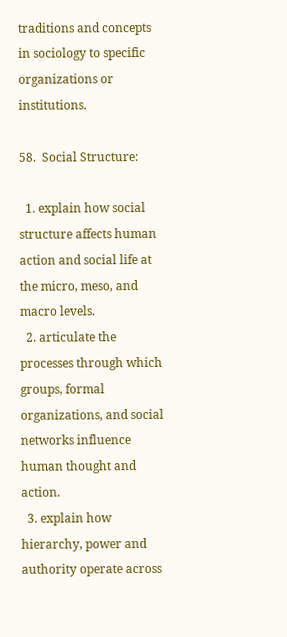traditions and concepts in sociology to specific organizations or institutions.

58.  Social Structure:

  1. explain how social structure affects human action and social life at the micro, meso, and macro levels.
  2. articulate the processes through which groups, formal organizations, and social networks influence human thought and action.
  3. explain how hierarchy, power and authority operate across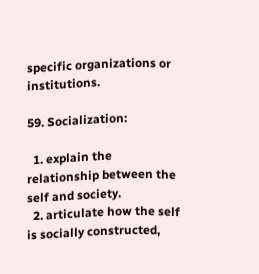specific organizations or institutions.

59. Socialization:

  1. explain the relationship between the self and society.
  2. articulate how the self is socially constructed,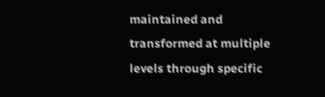maintained and transformed at multiple levels through specific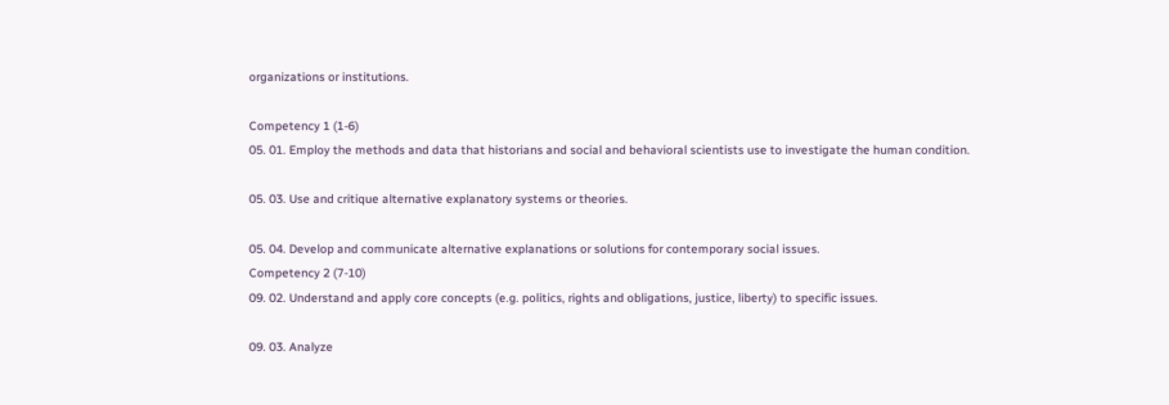organizations or institutions.

Competency 1 (1-6)
05. 01. Employ the methods and data that historians and social and behavioral scientists use to investigate the human condition.

05. 03. Use and critique alternative explanatory systems or theories.

05. 04. Develop and communicate alternative explanations or solutions for contemporary social issues.
Competency 2 (7-10)
09. 02. Understand and apply core concepts (e.g. politics, rights and obligations, justice, liberty) to specific issues.

09. 03. Analyze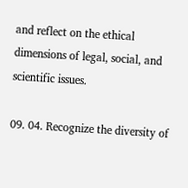and reflect on the ethical dimensions of legal, social, and scientific issues.

09. 04. Recognize the diversity of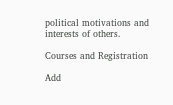political motivations and interests of others.

Courses and Registration

Add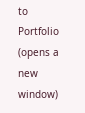to Portfolio (opens a new window)